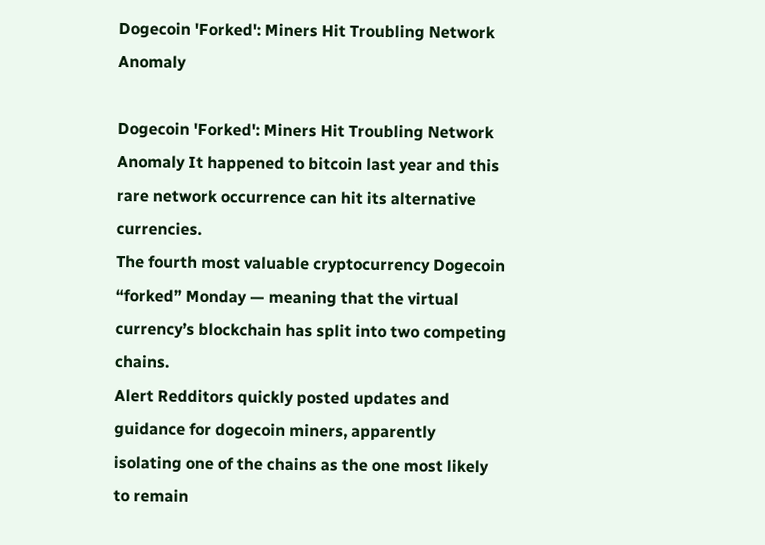Dogecoin 'Forked': Miners Hit Troubling Network Anomaly

Dogecoin 'Forked': Miners Hit Troubling Network Anomaly It happened to bitcoin last year and this rare network occurrence can hit its alternative currencies.
The fourth most valuable cryptocurrency Dogecoin “forked” Monday — meaning that the virtual currency’s blockchain has split into two competing chains.
Alert Redditors quickly posted updates and guidance for dogecoin miners, apparently isolating one of the chains as the one most likely to remain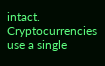intact.
Cryptocurrencies use a single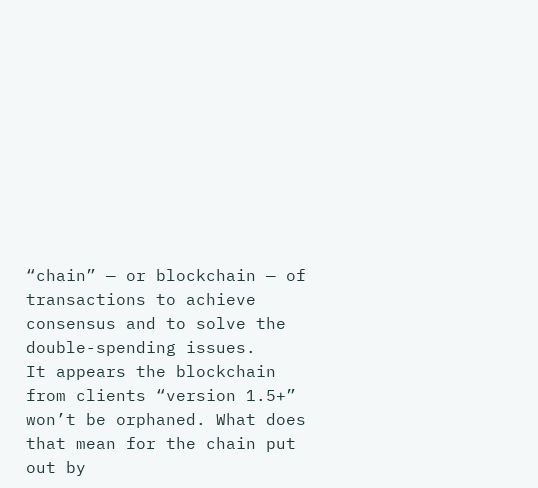“chain” — or blockchain — of transactions to achieve consensus and to solve the double-spending issues.
It appears the blockchain from clients “version 1.5+” won’t be orphaned. What does that mean for the chain put out by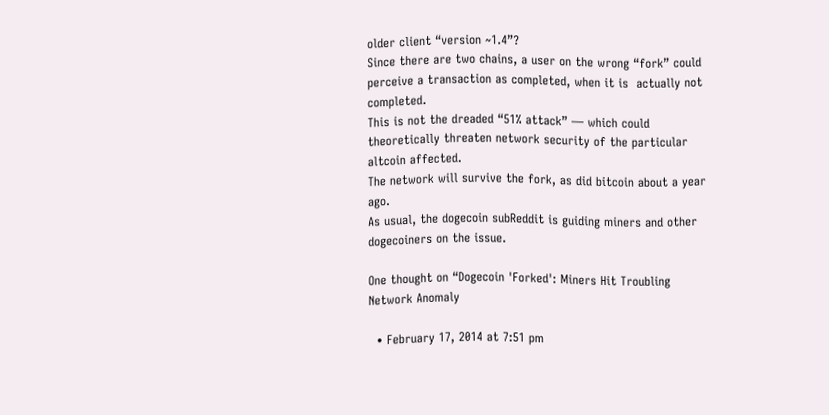older client “version ~1.4”?
Since there are two chains, a user on the wrong “fork” could perceive a transaction as completed, when it is  actually not completed.
This is not the dreaded “51% attack” — which could theoretically threaten network security of the particular altcoin affected.
The network will survive the fork, as did bitcoin about a year ago.
As usual, the dogecoin subReddit is guiding miners and other dogecoiners on the issue.

One thought on “Dogecoin 'Forked': Miners Hit Troubling Network Anomaly

  • February 17, 2014 at 7:51 pm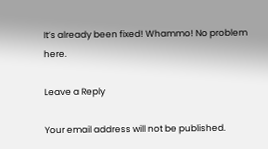It’s already been fixed! Whammo! No problem here.

Leave a Reply

Your email address will not be published.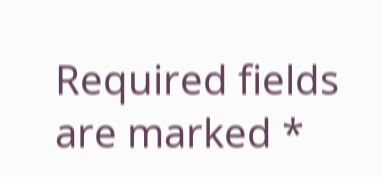Required fields are marked *